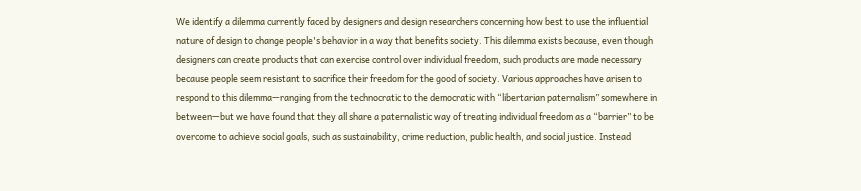We identify a dilemma currently faced by designers and design researchers concerning how best to use the influential nature of design to change people's behavior in a way that benefits society. This dilemma exists because, even though designers can create products that can exercise control over individual freedom, such products are made necessary because people seem resistant to sacrifice their freedom for the good of society. Various approaches have arisen to respond to this dilemma—ranging from the technocratic to the democratic with “libertarian paternalism” somewhere in between—but we have found that they all share a paternalistic way of treating individual freedom as a “barrier” to be overcome to achieve social goals, such as sustainability, crime reduction, public health, and social justice. Instead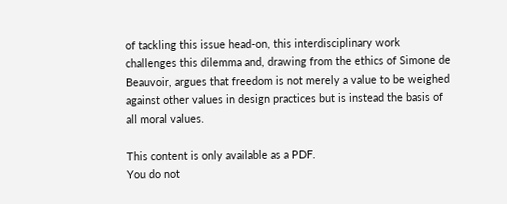of tackling this issue head-on, this interdisciplinary work challenges this dilemma and, drawing from the ethics of Simone de Beauvoir, argues that freedom is not merely a value to be weighed against other values in design practices but is instead the basis of all moral values.

This content is only available as a PDF.
You do not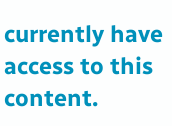currently have access to this content.